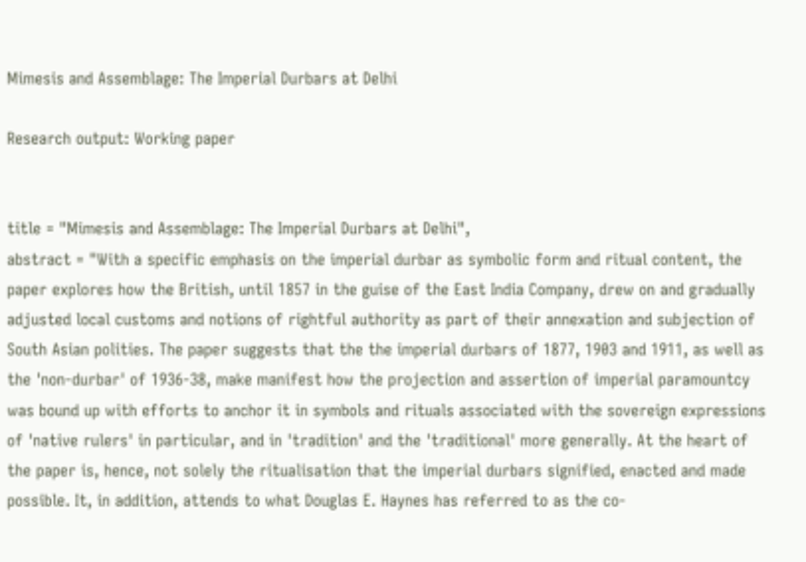Mimesis and Assemblage: The Imperial Durbars at Delhi

Research output: Working paper


title = "Mimesis and Assemblage: The Imperial Durbars at Delhi",
abstract = "With a specific emphasis on the imperial durbar as symbolic form and ritual content, the paper explores how the British, until 1857 in the guise of the East India Company, drew on and gradually adjusted local customs and notions of rightful authority as part of their annexation and subjection of South Asian polities. The paper suggests that the the imperial durbars of 1877, 1903 and 1911, as well as the 'non-durbar' of 1936-38, make manifest how the projection and assertion of imperial paramountcy was bound up with efforts to anchor it in symbols and rituals associated with the sovereign expressions of 'native rulers' in particular, and in 'tradition' and the 'traditional' more generally. At the heart of the paper is, hence, not solely the ritualisation that the imperial durbars signified, enacted and made possible. It, in addition, attends to what Douglas E. Haynes has referred to as the co-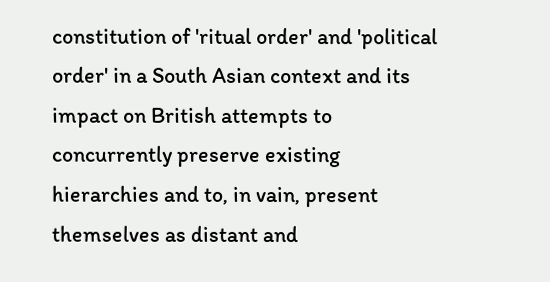constitution of 'ritual order' and 'political order' in a South Asian context and its impact on British attempts to concurrently preserve existing hierarchies and to, in vain, present themselves as distant and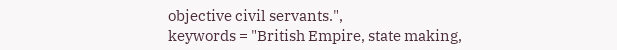objective civil servants.",
keywords = "British Empire, state making,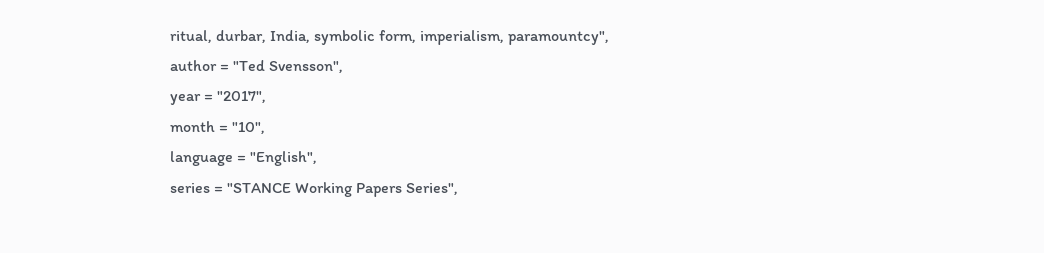ritual, durbar, India, symbolic form, imperialism, paramountcy",
author = "Ted Svensson",
year = "2017",
month = "10",
language = "English",
series = "STANCE Working Papers Series",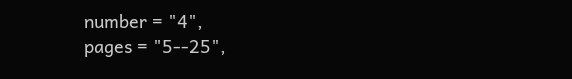number = "4",
pages = "5--25",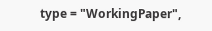type = "WorkingPaper",